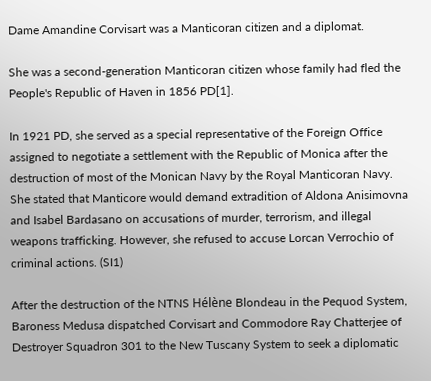Dame Amandine Corvisart was a Manticoran citizen and a diplomat.

She was a second-generation Manticoran citizen whose family had fled the People's Republic of Haven in 1856 PD[1].

In 1921 PD, she served as a special representative of the Foreign Office assigned to negotiate a settlement with the Republic of Monica after the destruction of most of the Monican Navy by the Royal Manticoran Navy. She stated that Manticore would demand extradition of Aldona Anisimovna and Isabel Bardasano on accusations of murder, terrorism, and illegal weapons trafficking. However, she refused to accuse Lorcan Verrochio of criminal actions. (SI1)

After the destruction of the NTNS Hélène Blondeau in the Pequod System, Baroness Medusa dispatched Corvisart and Commodore Ray Chatterjee of Destroyer Squadron 301 to the New Tuscany System to seek a diplomatic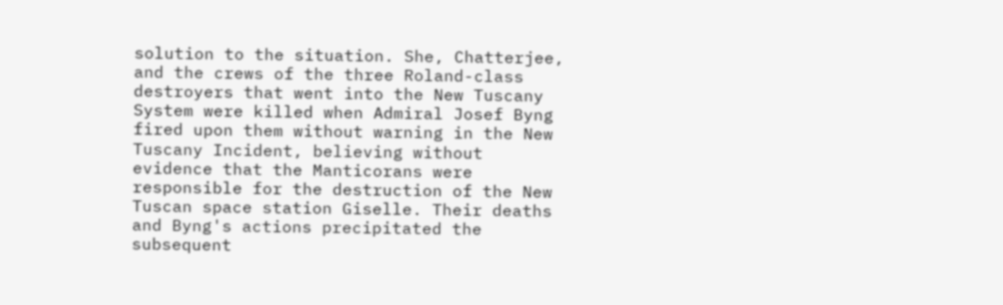solution to the situation. She, Chatterjee, and the crews of the three Roland-class destroyers that went into the New Tuscany System were killed when Admiral Josef Byng fired upon them without warning in the New Tuscany Incident, believing without evidence that the Manticorans were responsible for the destruction of the New Tuscan space station Giselle. Their deaths and Byng's actions precipitated the subsequent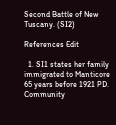Second Battle of New Tuscany. (SI2)

References Edit

  1. SI1 states her family immigrated to Manticore 65 years before 1921 PD.
Community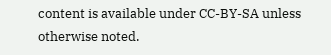content is available under CC-BY-SA unless otherwise noted.